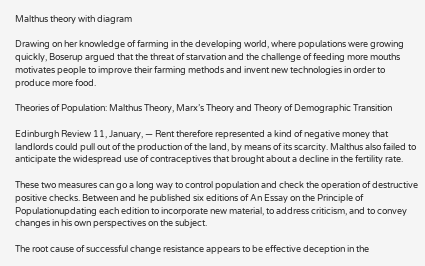Malthus theory with diagram

Drawing on her knowledge of farming in the developing world, where populations were growing quickly, Boserup argued that the threat of starvation and the challenge of feeding more mouths motivates people to improve their farming methods and invent new technologies in order to produce more food.

Theories of Population: Malthus Theory, Marx’s Theory and Theory of Demographic Transition

Edinburgh Review 11, January, — Rent therefore represented a kind of negative money that landlords could pull out of the production of the land, by means of its scarcity. Malthus also failed to anticipate the widespread use of contraceptives that brought about a decline in the fertility rate.

These two measures can go a long way to control population and check the operation of destructive positive checks. Between and he published six editions of An Essay on the Principle of Populationupdating each edition to incorporate new material, to address criticism, and to convey changes in his own perspectives on the subject.

The root cause of successful change resistance appears to be effective deception in the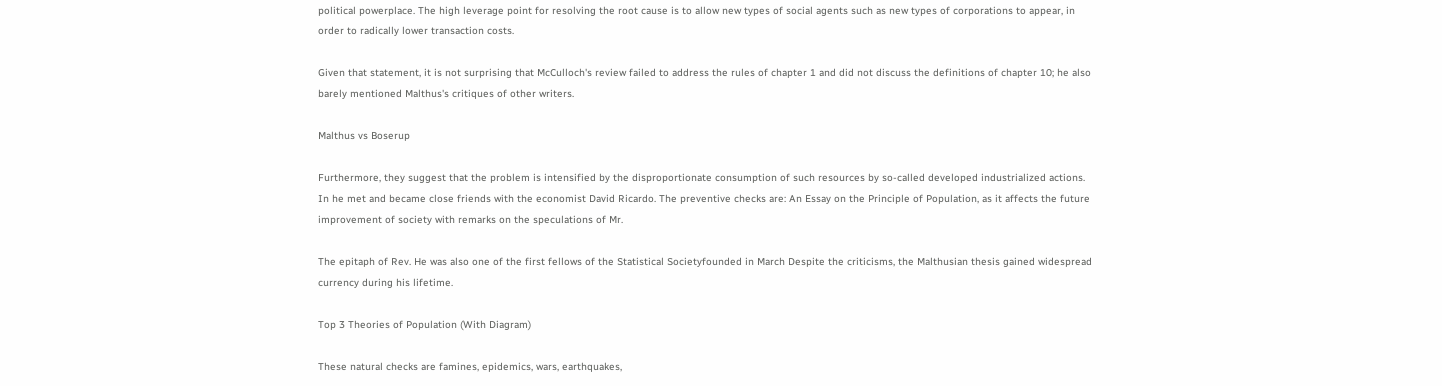political powerplace. The high leverage point for resolving the root cause is to allow new types of social agents such as new types of corporations to appear, in order to radically lower transaction costs.

Given that statement, it is not surprising that McCulloch's review failed to address the rules of chapter 1 and did not discuss the definitions of chapter 10; he also barely mentioned Malthus's critiques of other writers.

Malthus vs Boserup

Furthermore, they suggest that the problem is intensified by the disproportionate consumption of such resources by so-called developed industrialized actions. In he met and became close friends with the economist David Ricardo. The preventive checks are: An Essay on the Principle of Population, as it affects the future improvement of society with remarks on the speculations of Mr.

The epitaph of Rev. He was also one of the first fellows of the Statistical Societyfounded in March Despite the criticisms, the Malthusian thesis gained widespread currency during his lifetime.

Top 3 Theories of Population (With Diagram)

These natural checks are famines, epidemics, wars, earthquakes,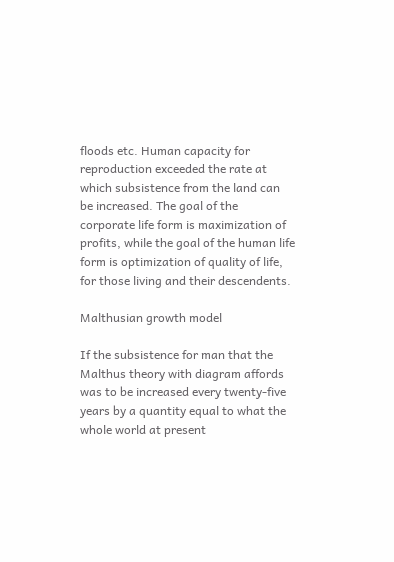floods etc. Human capacity for reproduction exceeded the rate at which subsistence from the land can be increased. The goal of the corporate life form is maximization of profits, while the goal of the human life form is optimization of quality of life, for those living and their descendents.

Malthusian growth model

If the subsistence for man that the Malthus theory with diagram affords was to be increased every twenty-five years by a quantity equal to what the whole world at present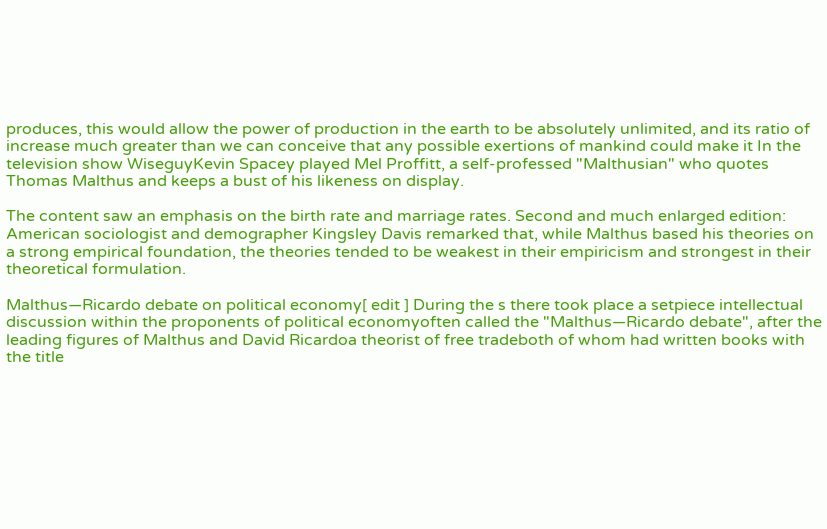produces, this would allow the power of production in the earth to be absolutely unlimited, and its ratio of increase much greater than we can conceive that any possible exertions of mankind could make it In the television show WiseguyKevin Spacey played Mel Proffitt, a self-professed "Malthusian" who quotes Thomas Malthus and keeps a bust of his likeness on display.

The content saw an emphasis on the birth rate and marriage rates. Second and much enlarged edition: American sociologist and demographer Kingsley Davis remarked that, while Malthus based his theories on a strong empirical foundation, the theories tended to be weakest in their empiricism and strongest in their theoretical formulation.

Malthus—Ricardo debate on political economy[ edit ] During the s there took place a setpiece intellectual discussion within the proponents of political economyoften called the "Malthus—Ricardo debate", after the leading figures of Malthus and David Ricardoa theorist of free tradeboth of whom had written books with the title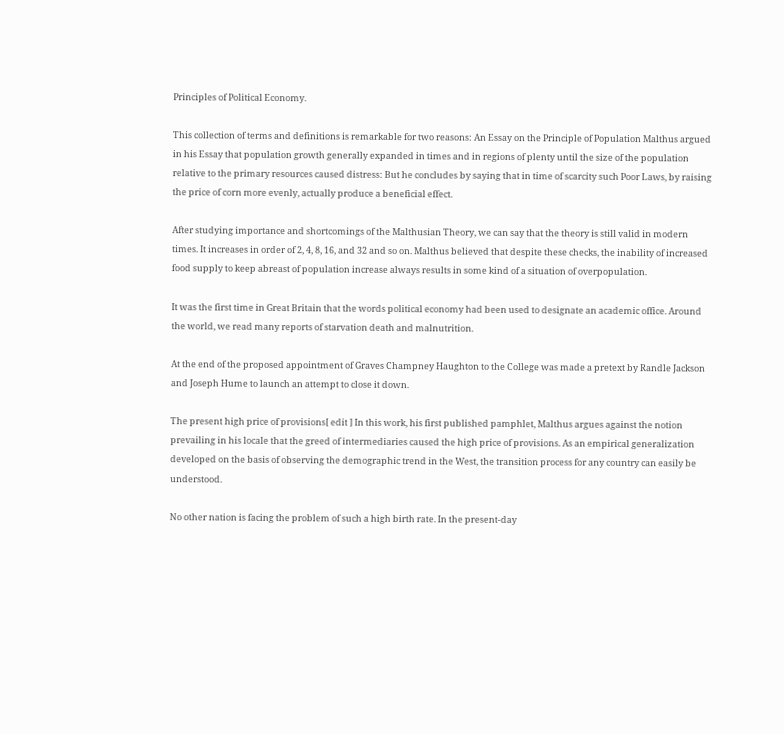Principles of Political Economy.

This collection of terms and definitions is remarkable for two reasons: An Essay on the Principle of Population Malthus argued in his Essay that population growth generally expanded in times and in regions of plenty until the size of the population relative to the primary resources caused distress: But he concludes by saying that in time of scarcity such Poor Laws, by raising the price of corn more evenly, actually produce a beneficial effect.

After studying importance and shortcomings of the Malthusian Theory, we can say that the theory is still valid in modern times. It increases in order of 2, 4, 8, 16, and 32 and so on. Malthus believed that despite these checks, the inability of increased food supply to keep abreast of population increase always results in some kind of a situation of overpopulation.

It was the first time in Great Britain that the words political economy had been used to designate an academic office. Around the world, we read many reports of starvation death and malnutrition.

At the end of the proposed appointment of Graves Champney Haughton to the College was made a pretext by Randle Jackson and Joseph Hume to launch an attempt to close it down.

The present high price of provisions[ edit ] In this work, his first published pamphlet, Malthus argues against the notion prevailing in his locale that the greed of intermediaries caused the high price of provisions. As an empirical generalization developed on the basis of observing the demographic trend in the West, the transition process for any country can easily be understood.

No other nation is facing the problem of such a high birth rate. In the present-day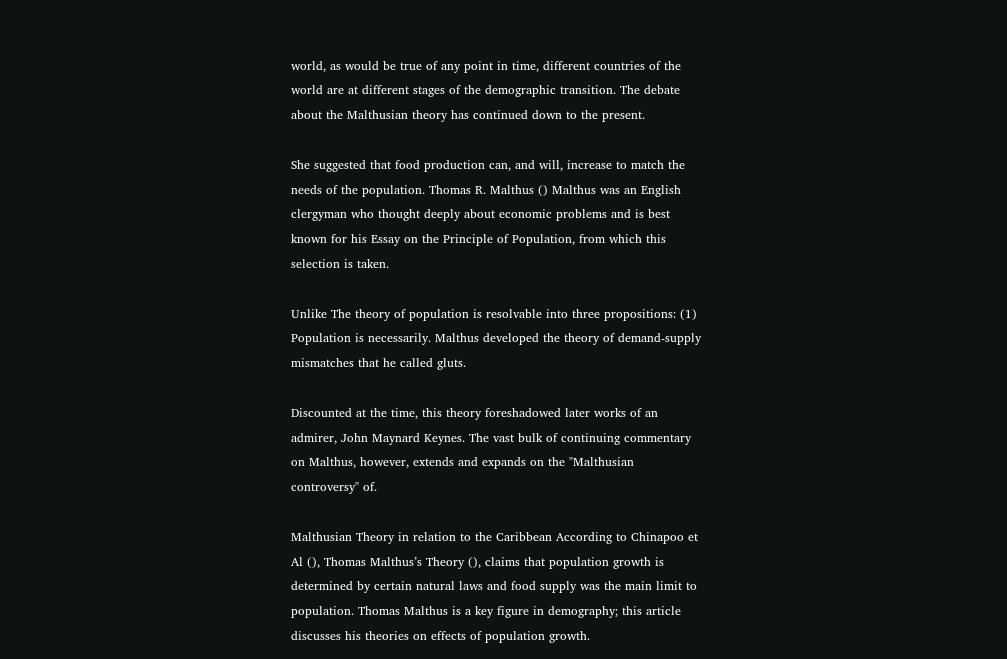world, as would be true of any point in time, different countries of the world are at different stages of the demographic transition. The debate about the Malthusian theory has continued down to the present.

She suggested that food production can, and will, increase to match the needs of the population. Thomas R. Malthus () Malthus was an English clergyman who thought deeply about economic problems and is best known for his Essay on the Principle of Population, from which this selection is taken.

Unlike The theory of population is resolvable into three propositions: (1) Population is necessarily. Malthus developed the theory of demand-supply mismatches that he called gluts.

Discounted at the time, this theory foreshadowed later works of an admirer, John Maynard Keynes. The vast bulk of continuing commentary on Malthus, however, extends and expands on the "Malthusian controversy" of.

Malthusian Theory in relation to the Caribbean According to Chinapoo et Al (), Thomas Malthus’s Theory (), claims that population growth is determined by certain natural laws and food supply was the main limit to population. Thomas Malthus is a key figure in demography; this article discusses his theories on effects of population growth.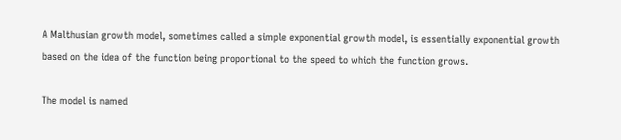A Malthusian growth model, sometimes called a simple exponential growth model, is essentially exponential growth based on the idea of the function being proportional to the speed to which the function grows.

The model is named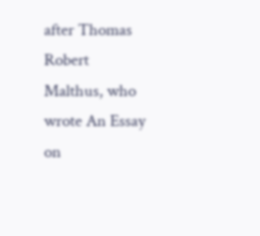after Thomas Robert Malthus, who wrote An Essay on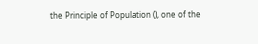the Principle of Population (), one of the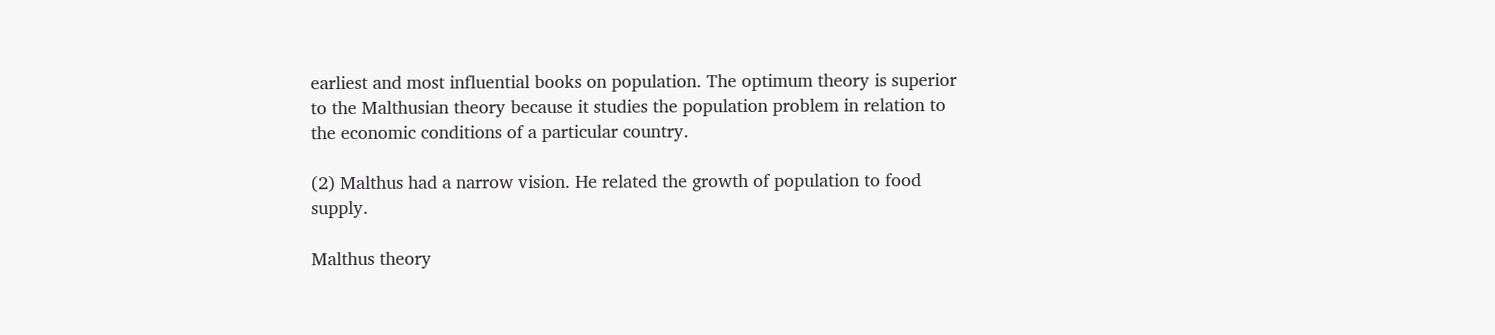earliest and most influential books on population. The optimum theory is superior to the Malthusian theory because it studies the population problem in relation to the economic conditions of a particular country.

(2) Malthus had a narrow vision. He related the growth of population to food supply.

Malthus theory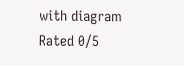with diagram
Rated 0/5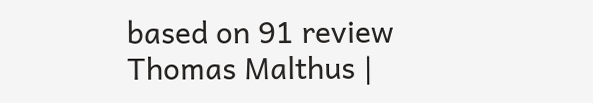based on 91 review
Thomas Malthus |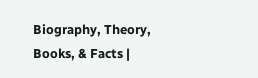Biography, Theory, Books, & Facts |